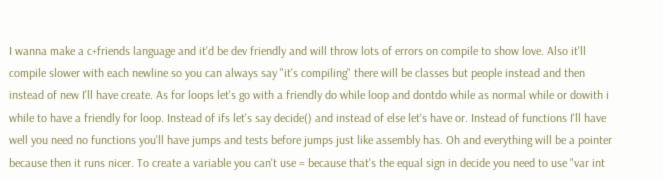I wanna make a c+friends language and it'd be dev friendly and will throw lots of errors on compile to show love. Also it'll compile slower with each newline so you can always say "it's compiling" there will be classes but people instead and then instead of new I'll have create. As for loops let's go with a friendly do while loop and dontdo while as normal while or dowith i while to have a friendly for loop. Instead of ifs let's say decide() and instead of else let's have or. Instead of functions I'll have well you need no functions you'll have jumps and tests before jumps just like assembly has. Oh and everything will be a pointer because then it runs nicer. To create a variable you can't use = because that's the equal sign in decide you need to use "var int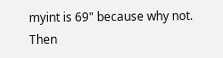myint is 69" because why not. Then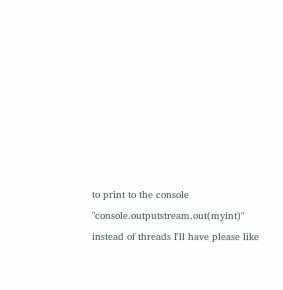to print to the console "console.outputstream.out(myint)" instead of threads I'll have please like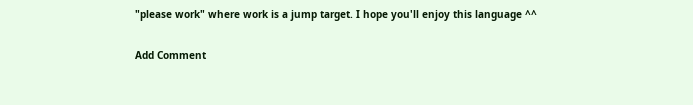"please work" where work is a jump target. I hope you'll enjoy this language ^^

Add Comment